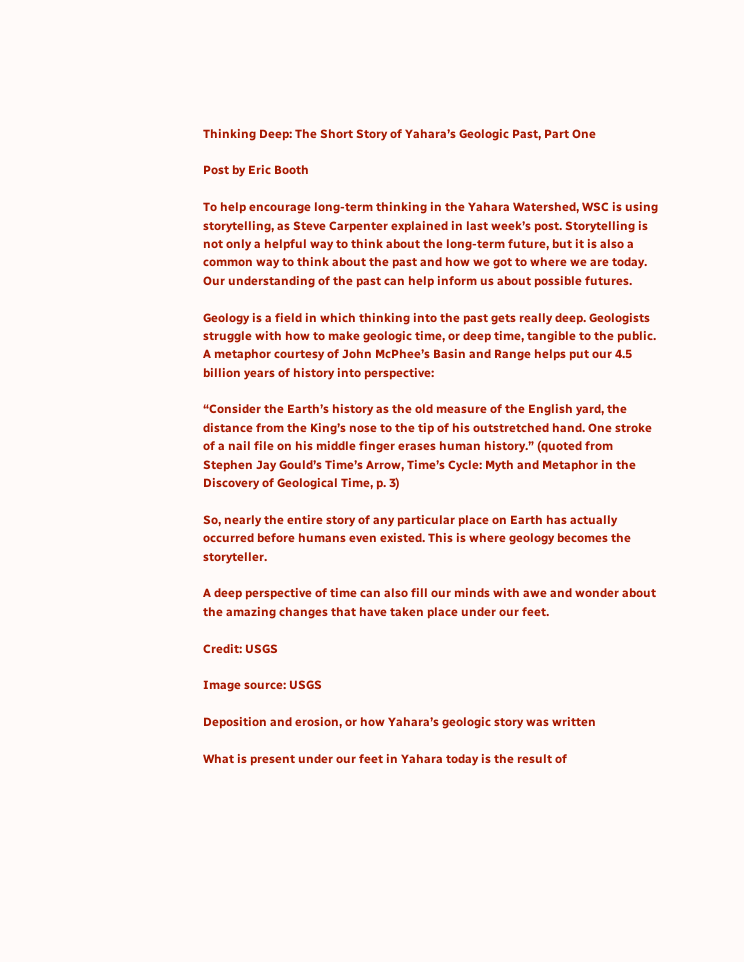Thinking Deep: The Short Story of Yahara’s Geologic Past, Part One

Post by Eric Booth

To help encourage long-term thinking in the Yahara Watershed, WSC is using storytelling, as Steve Carpenter explained in last week’s post. Storytelling is not only a helpful way to think about the long-term future, but it is also a common way to think about the past and how we got to where we are today. Our understanding of the past can help inform us about possible futures.

Geology is a field in which thinking into the past gets really deep. Geologists struggle with how to make geologic time, or deep time, tangible to the public. A metaphor courtesy of John McPhee’s Basin and Range helps put our 4.5 billion years of history into perspective:

“Consider the Earth’s history as the old measure of the English yard, the distance from the King’s nose to the tip of his outstretched hand. One stroke of a nail file on his middle finger erases human history.” (quoted from Stephen Jay Gould’s Time’s Arrow, Time’s Cycle: Myth and Metaphor in the Discovery of Geological Time, p. 3)

So, nearly the entire story of any particular place on Earth has actually occurred before humans even existed. This is where geology becomes the storyteller.

A deep perspective of time can also fill our minds with awe and wonder about the amazing changes that have taken place under our feet.

Credit: USGS

Image source: USGS

Deposition and erosion, or how Yahara’s geologic story was written

What is present under our feet in Yahara today is the result of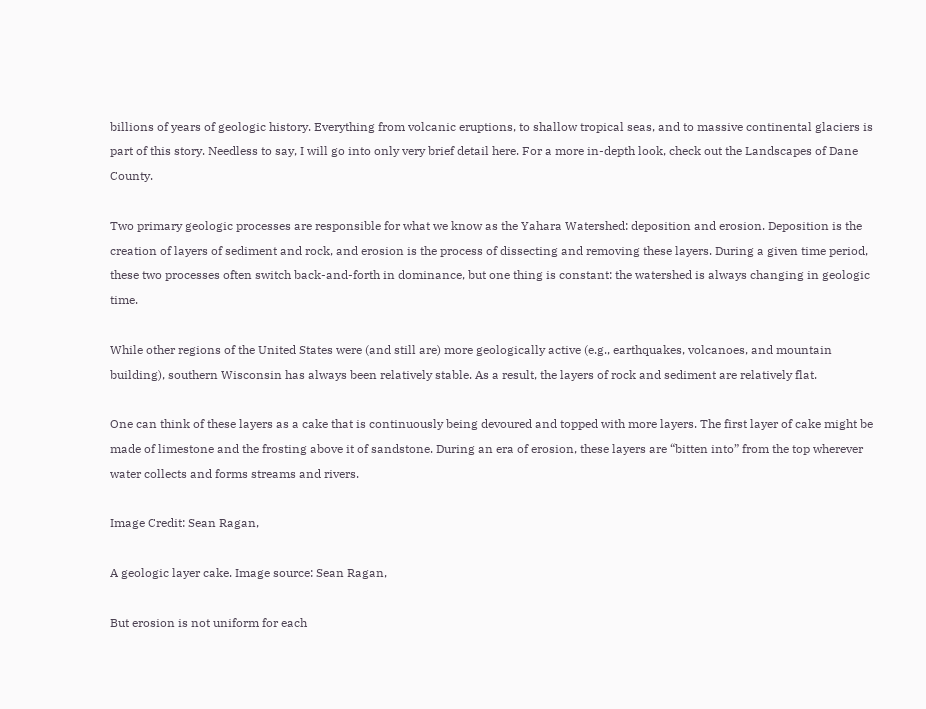billions of years of geologic history. Everything from volcanic eruptions, to shallow tropical seas, and to massive continental glaciers is part of this story. Needless to say, I will go into only very brief detail here. For a more in-depth look, check out the Landscapes of Dane County.

Two primary geologic processes are responsible for what we know as the Yahara Watershed: deposition and erosion. Deposition is the creation of layers of sediment and rock, and erosion is the process of dissecting and removing these layers. During a given time period, these two processes often switch back-and-forth in dominance, but one thing is constant: the watershed is always changing in geologic time.

While other regions of the United States were (and still are) more geologically active (e.g., earthquakes, volcanoes, and mountain building), southern Wisconsin has always been relatively stable. As a result, the layers of rock and sediment are relatively flat.

One can think of these layers as a cake that is continuously being devoured and topped with more layers. The first layer of cake might be made of limestone and the frosting above it of sandstone. During an era of erosion, these layers are “bitten into” from the top wherever water collects and forms streams and rivers.

Image Credit: Sean Ragan,

A geologic layer cake. Image source: Sean Ragan,

But erosion is not uniform for each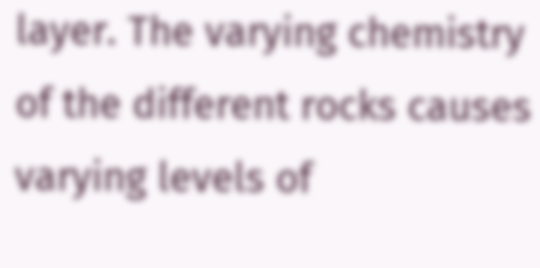layer. The varying chemistry of the different rocks causes varying levels of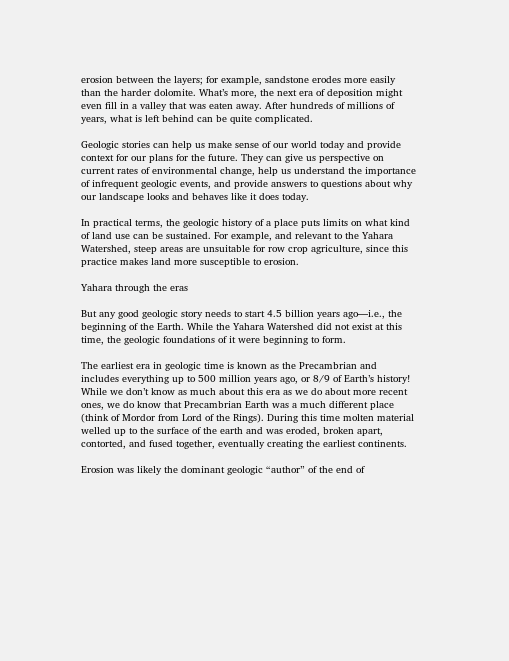erosion between the layers; for example, sandstone erodes more easily than the harder dolomite. What’s more, the next era of deposition might even fill in a valley that was eaten away. After hundreds of millions of years, what is left behind can be quite complicated.

Geologic stories can help us make sense of our world today and provide context for our plans for the future. They can give us perspective on current rates of environmental change, help us understand the importance of infrequent geologic events, and provide answers to questions about why our landscape looks and behaves like it does today.

In practical terms, the geologic history of a place puts limits on what kind of land use can be sustained. For example, and relevant to the Yahara Watershed, steep areas are unsuitable for row crop agriculture, since this practice makes land more susceptible to erosion.

Yahara through the eras

But any good geologic story needs to start 4.5 billion years ago—i.e., the beginning of the Earth. While the Yahara Watershed did not exist at this time, the geologic foundations of it were beginning to form.

The earliest era in geologic time is known as the Precambrian and includes everything up to 500 million years ago, or 8/9 of Earth’s history! While we don’t know as much about this era as we do about more recent ones, we do know that Precambrian Earth was a much different place (think of Mordor from Lord of the Rings). During this time molten material welled up to the surface of the earth and was eroded, broken apart, contorted, and fused together, eventually creating the earliest continents.

Erosion was likely the dominant geologic “author” of the end of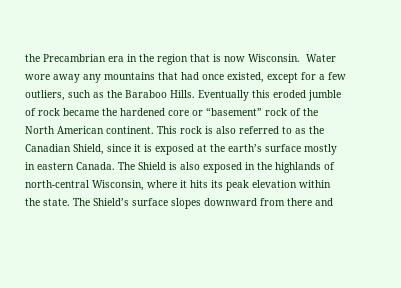the Precambrian era in the region that is now Wisconsin.  Water wore away any mountains that had once existed, except for a few outliers, such as the Baraboo Hills. Eventually this eroded jumble of rock became the hardened core or “basement” rock of the North American continent. This rock is also referred to as the Canadian Shield, since it is exposed at the earth’s surface mostly in eastern Canada. The Shield is also exposed in the highlands of north-central Wisconsin, where it hits its peak elevation within the state. The Shield’s surface slopes downward from there and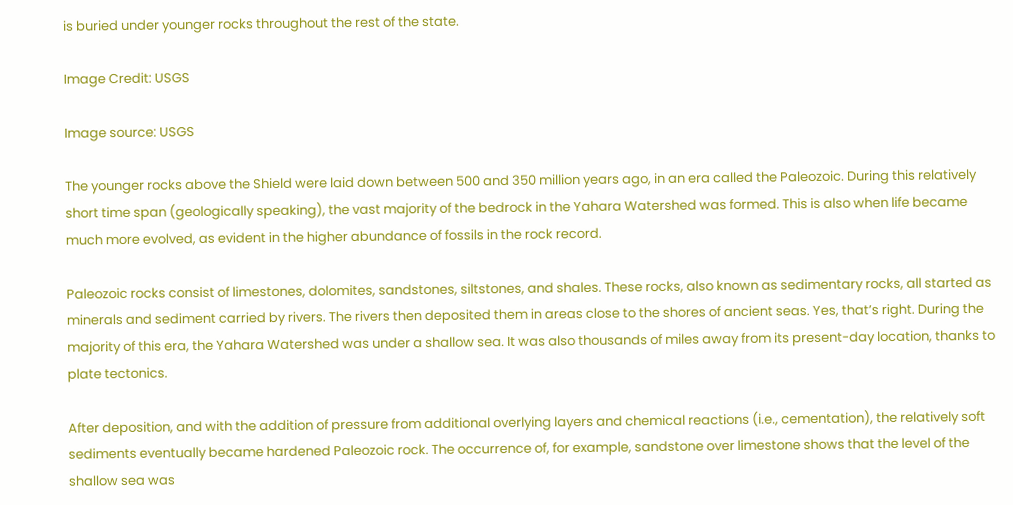is buried under younger rocks throughout the rest of the state.

Image Credit: USGS

Image source: USGS

The younger rocks above the Shield were laid down between 500 and 350 million years ago, in an era called the Paleozoic. During this relatively short time span (geologically speaking), the vast majority of the bedrock in the Yahara Watershed was formed. This is also when life became much more evolved, as evident in the higher abundance of fossils in the rock record.

Paleozoic rocks consist of limestones, dolomites, sandstones, siltstones, and shales. These rocks, also known as sedimentary rocks, all started as minerals and sediment carried by rivers. The rivers then deposited them in areas close to the shores of ancient seas. Yes, that’s right. During the majority of this era, the Yahara Watershed was under a shallow sea. It was also thousands of miles away from its present-day location, thanks to plate tectonics.

After deposition, and with the addition of pressure from additional overlying layers and chemical reactions (i.e., cementation), the relatively soft sediments eventually became hardened Paleozoic rock. The occurrence of, for example, sandstone over limestone shows that the level of the shallow sea was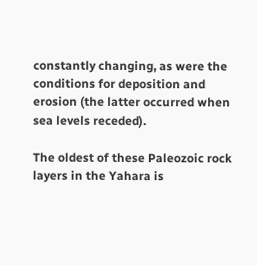constantly changing, as were the conditions for deposition and erosion (the latter occurred when sea levels receded).

The oldest of these Paleozoic rock layers in the Yahara is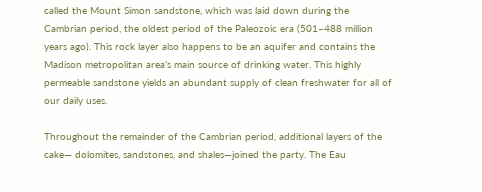called the Mount Simon sandstone, which was laid down during the Cambrian period, the oldest period of the Paleozoic era (501–488 million years ago). This rock layer also happens to be an aquifer and contains the Madison metropolitan area’s main source of drinking water. This highly permeable sandstone yields an abundant supply of clean freshwater for all of our daily uses.

Throughout the remainder of the Cambrian period, additional layers of the cake— dolomites, sandstones, and shales—joined the party. The Eau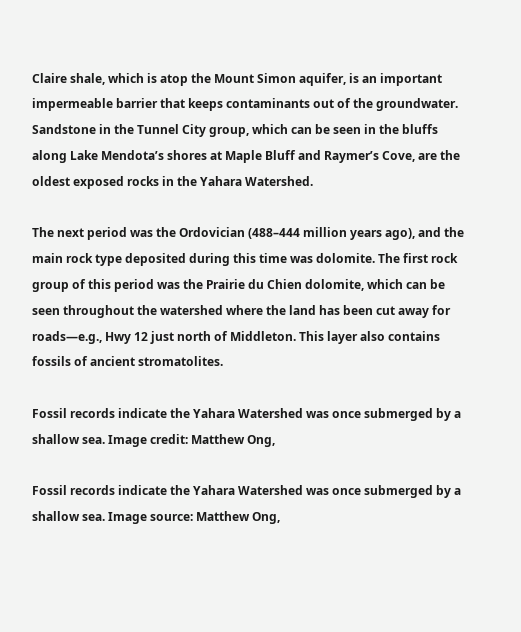Claire shale, which is atop the Mount Simon aquifer, is an important impermeable barrier that keeps contaminants out of the groundwater. Sandstone in the Tunnel City group, which can be seen in the bluffs along Lake Mendota’s shores at Maple Bluff and Raymer’s Cove, are the oldest exposed rocks in the Yahara Watershed.

The next period was the Ordovician (488–444 million years ago), and the main rock type deposited during this time was dolomite. The first rock group of this period was the Prairie du Chien dolomite, which can be seen throughout the watershed where the land has been cut away for roads—e.g., Hwy 12 just north of Middleton. This layer also contains fossils of ancient stromatolites.

Fossil records indicate the Yahara Watershed was once submerged by a shallow sea. Image credit: Matthew Ong,

Fossil records indicate the Yahara Watershed was once submerged by a shallow sea. Image source: Matthew Ong,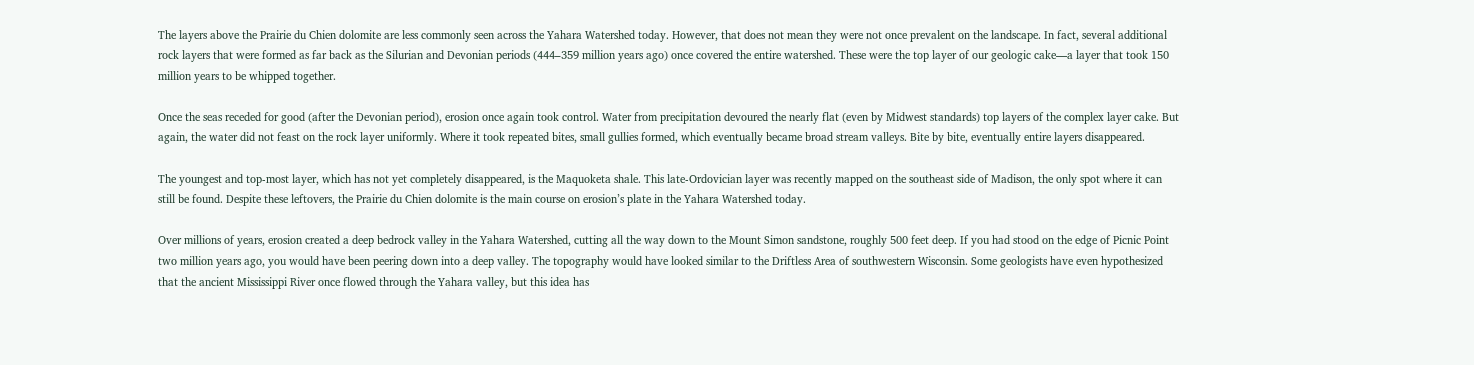The layers above the Prairie du Chien dolomite are less commonly seen across the Yahara Watershed today. However, that does not mean they were not once prevalent on the landscape. In fact, several additional rock layers that were formed as far back as the Silurian and Devonian periods (444–359 million years ago) once covered the entire watershed. These were the top layer of our geologic cake—a layer that took 150 million years to be whipped together.

Once the seas receded for good (after the Devonian period), erosion once again took control. Water from precipitation devoured the nearly flat (even by Midwest standards) top layers of the complex layer cake. But again, the water did not feast on the rock layer uniformly. Where it took repeated bites, small gullies formed, which eventually became broad stream valleys. Bite by bite, eventually entire layers disappeared.

The youngest and top-most layer, which has not yet completely disappeared, is the Maquoketa shale. This late-Ordovician layer was recently mapped on the southeast side of Madison, the only spot where it can still be found. Despite these leftovers, the Prairie du Chien dolomite is the main course on erosion’s plate in the Yahara Watershed today.

Over millions of years, erosion created a deep bedrock valley in the Yahara Watershed, cutting all the way down to the Mount Simon sandstone, roughly 500 feet deep. If you had stood on the edge of Picnic Point two million years ago, you would have been peering down into a deep valley. The topography would have looked similar to the Driftless Area of southwestern Wisconsin. Some geologists have even hypothesized that the ancient Mississippi River once flowed through the Yahara valley, but this idea has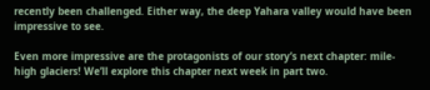recently been challenged. Either way, the deep Yahara valley would have been impressive to see.

Even more impressive are the protagonists of our story’s next chapter: mile-high glaciers! We’ll explore this chapter next week in part two.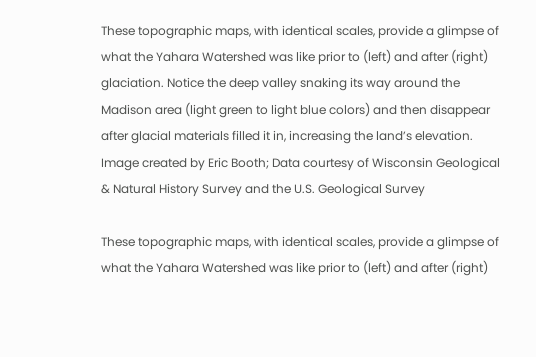These topographic maps, with identical scales, provide a glimpse of what the Yahara Watershed was like prior to (left) and after (right) glaciation. Notice the deep valley snaking its way around the Madison area (light green to light blue colors) and then disappear after glacial materials filled it in, increasing the land’s elevation. Image created by Eric Booth; Data courtesy of Wisconsin Geological & Natural History Survey and the U.S. Geological Survey

These topographic maps, with identical scales, provide a glimpse of what the Yahara Watershed was like prior to (left) and after (right)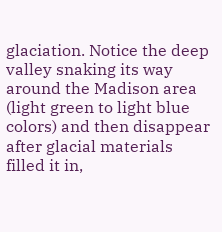glaciation. Notice the deep valley snaking its way around the Madison area (light green to light blue colors) and then disappear after glacial materials filled it in,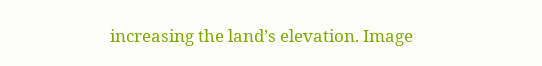increasing the land’s elevation. Image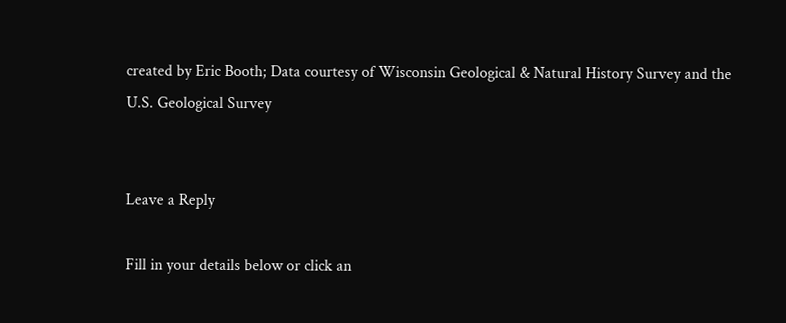created by Eric Booth; Data courtesy of Wisconsin Geological & Natural History Survey and the U.S. Geological Survey


Leave a Reply

Fill in your details below or click an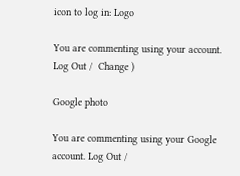icon to log in: Logo

You are commenting using your account. Log Out /  Change )

Google photo

You are commenting using your Google account. Log Out /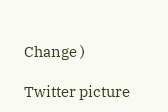Change )

Twitter picture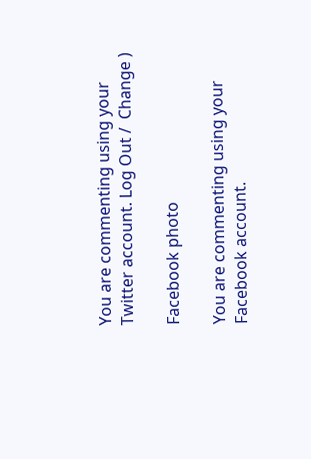You are commenting using your Twitter account. Log Out /  Change )

Facebook photo

You are commenting using your Facebook account.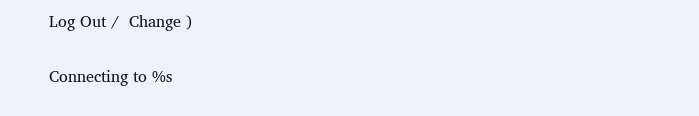Log Out /  Change )

Connecting to %s